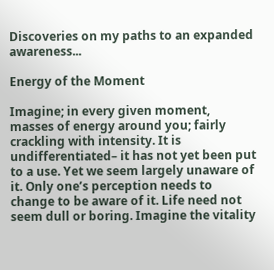Discoveries on my paths to an expanded awareness...

Energy of the Moment

Imagine; in every given moment, masses of energy around you; fairly crackling with intensity. It is undifferentiated– it has not yet been put to a use. Yet we seem largely unaware of it. Only one’s perception needs to change to be aware of it. Life need not seem dull or boring. Imagine the vitality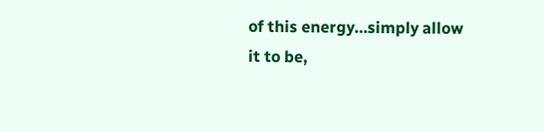of this energy…simply allow it to be,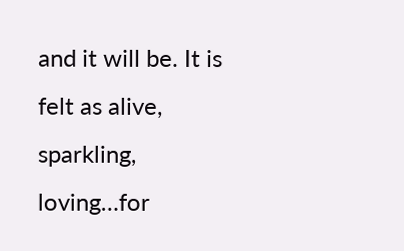and it will be. It is felt as alive, sparkling, loving…for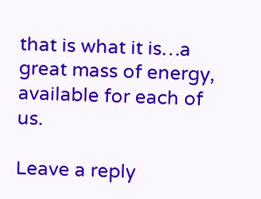that is what it is…a great mass of energy, available for each of us.

Leave a reply